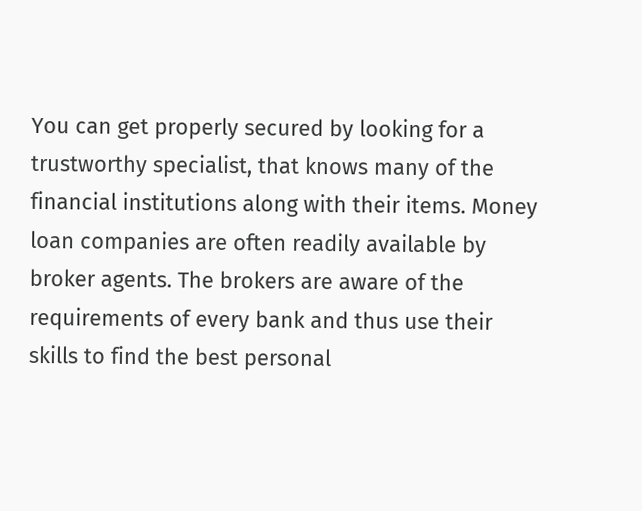You can get properly secured by looking for a trustworthy specialist, that knows many of the financial institutions along with their items. Money loan companies are often readily available by broker agents. The brokers are aware of the requirements of every bank and thus use their skills to find the best personal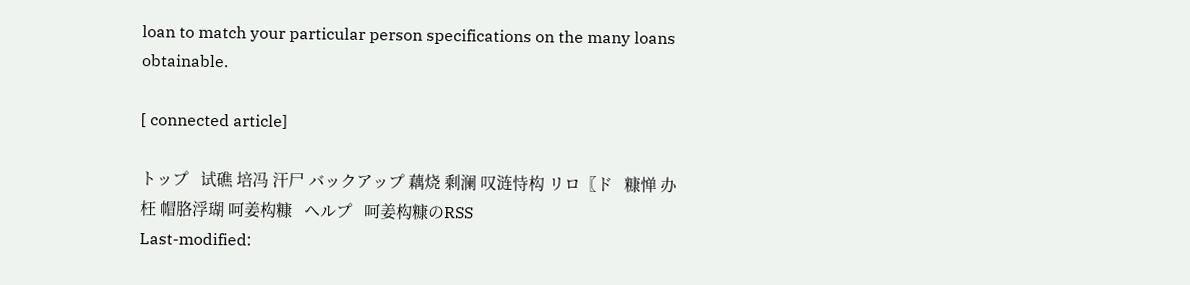loan to match your particular person specifications on the many loans obtainable.

[ connected article]

トップ   试礁 培冯 汗尸 バックアップ 藕烧 剩澜 叹涟恃构 リロ〖ド   糠惮 办枉 帽胳浮瑚 呵姜构糠   ヘルプ   呵姜构糠のRSS
Last-modified: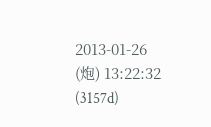2013-01-26 (炮) 13:22:32 (3157d)